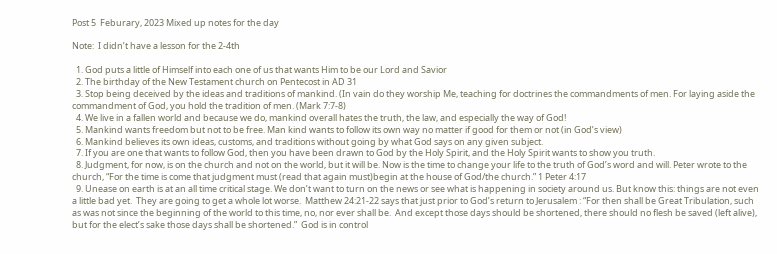Post 5  Feburary, 2023 Mixed up notes for the day

Note:  I didn’t have a lesson for the 2-4th

  1. God puts a little of Himself into each one of us that wants Him to be our Lord and Savior
  2. The birthday of the New Testament church on Pentecost in AD 31
  3. Stop being deceived by the ideas and traditions of mankind. (In vain do they worship Me, teaching for doctrines the commandments of men. For laying aside the commandment of God, you hold the tradition of men. (Mark 7:7-8)
  4. We live in a fallen world and because we do, mankind overall hates the truth, the law, and especially the way of God!
  5. Mankind wants freedom but not to be free. Man kind wants to follow its own way no matter if good for them or not (in God’s view)
  6. Mankind believes its own ideas, customs, and traditions without going by what God says on any given subject.
  7. If you are one that wants to follow God, then you have been drawn to God by the Holy Spirit, and the Holy Spirit wants to show you truth.
  8. Judgment, for now, is on the church and not on the world, but it will be. Now is the time to change your life to the truth of God’s word and will. Peter wrote to the church, “For the time is come that judgment must (read that again must)begin at the house of God/the church.” 1 Peter 4:17
  9. Unease on earth is at an all time critical stage. We don’t want to turn on the news or see what is happening in society around us. But know this: things are not even a little bad yet.  They are going to get a whole lot worse.  Matthew 24:21-22 says that just prior to God’s return to Jerusalem : “For then shall be Great Tribulation, such as was not since the beginning of the world to this time, no, nor ever shall be.  And except those days should be shortened, there should no flesh be saved (left alive), but for the elect’s sake those days shall be shortened.”  God is in control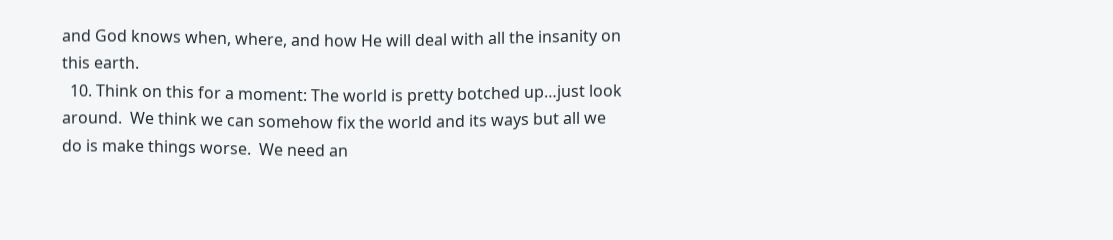and God knows when, where, and how He will deal with all the insanity on this earth.
  10. Think on this for a moment: The world is pretty botched up…just look around.  We think we can somehow fix the world and its ways but all we do is make things worse.  We need an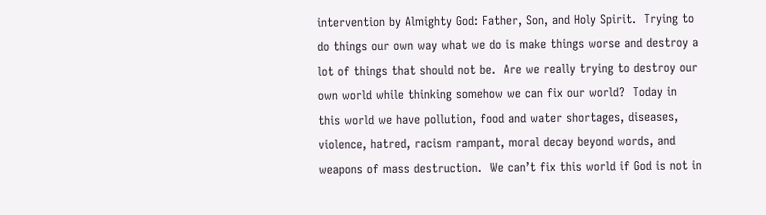intervention by Almighty God: Father, Son, and Holy Spirit.  Trying to do things our own way what we do is make things worse and destroy a lot of things that should not be.  Are we really trying to destroy our own world while thinking somehow we can fix our world?  Today in this world we have pollution, food and water shortages, diseases, violence, hatred, racism rampant, moral decay beyond words, and weapons of mass destruction.  We can’t fix this world if God is not in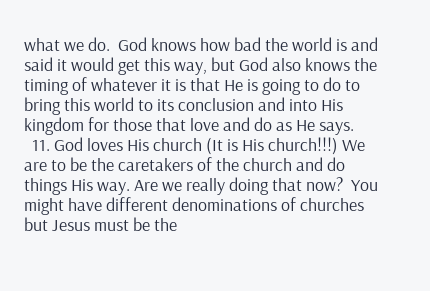what we do.  God knows how bad the world is and said it would get this way, but God also knows the timing of whatever it is that He is going to do to bring this world to its conclusion and into His kingdom for those that love and do as He says.
  11. God loves His church (It is His church!!!) We are to be the caretakers of the church and do things His way. Are we really doing that now?  You might have different denominations of churches but Jesus must be the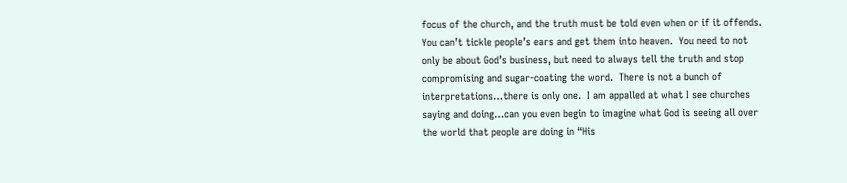focus of the church, and the truth must be told even when or if it offends.  You can’t tickle people’s ears and get them into heaven.  You need to not only be about God’s business, but need to always tell the truth and stop compromising and sugar-coating the word.  There is not a bunch of interpretations…there is only one.  I am appalled at what I see churches saying and doing…can you even begin to imagine what God is seeing all over the world that people are doing in “His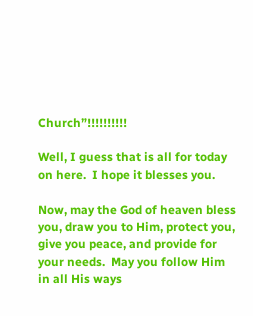Church”!!!!!!!!!!

Well, I guess that is all for today on here.  I hope it blesses you.

Now, may the God of heaven bless you, draw you to Him, protect you, give you peace, and provide for your needs.  May you follow Him in all His ways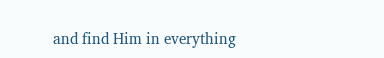and find Him in everything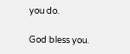you do.

God bless you.